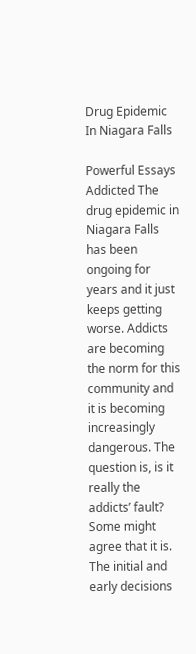Drug Epidemic In Niagara Falls

Powerful Essays
Addicted The drug epidemic in Niagara Falls has been ongoing for years and it just keeps getting worse. Addicts are becoming the norm for this community and it is becoming increasingly dangerous. The question is, is it really the addicts’ fault? Some might agree that it is. The initial and early decisions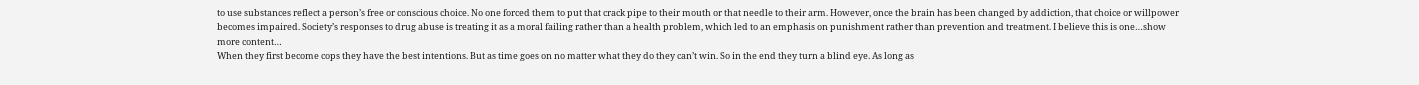to use substances reflect a person’s free or conscious choice. No one forced them to put that crack pipe to their mouth or that needle to their arm. However, once the brain has been changed by addiction, that choice or willpower becomes impaired. Society’s responses to drug abuse is treating it as a moral failing rather than a health problem, which led to an emphasis on punishment rather than prevention and treatment. I believe this is one…show more content…
When they first become cops they have the best intentions. But as time goes on no matter what they do they can’t win. So in the end they turn a blind eye. As long as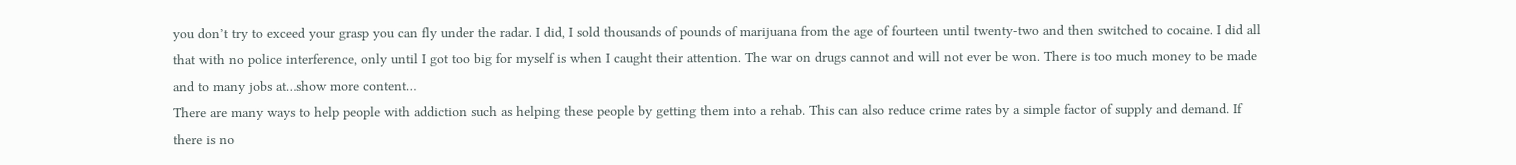you don’t try to exceed your grasp you can fly under the radar. I did, I sold thousands of pounds of marijuana from the age of fourteen until twenty-two and then switched to cocaine. I did all that with no police interference, only until I got too big for myself is when I caught their attention. The war on drugs cannot and will not ever be won. There is too much money to be made and to many jobs at…show more content…
There are many ways to help people with addiction such as helping these people by getting them into a rehab. This can also reduce crime rates by a simple factor of supply and demand. If there is no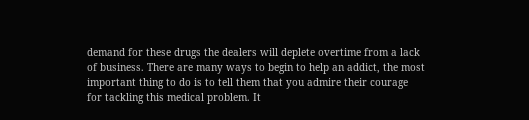demand for these drugs the dealers will deplete overtime from a lack of business. There are many ways to begin to help an addict, the most important thing to do is to tell them that you admire their courage for tackling this medical problem. It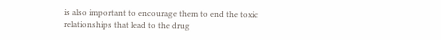is also important to encourage them to end the toxic relationships that lead to the drug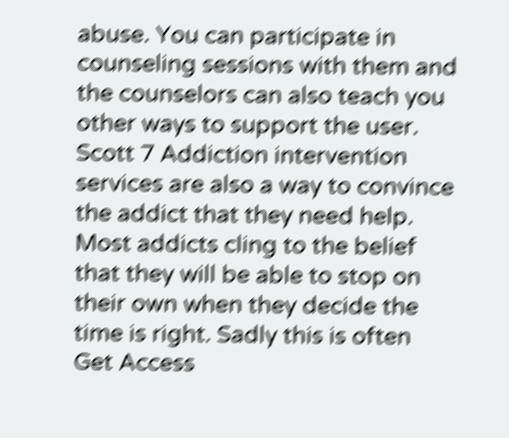abuse. You can participate in counseling sessions with them and the counselors can also teach you other ways to support the user. Scott 7 Addiction intervention services are also a way to convince the addict that they need help. Most addicts cling to the belief that they will be able to stop on their own when they decide the time is right. Sadly this is often
Get Access